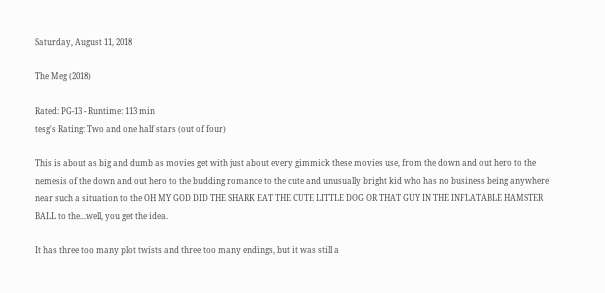Saturday, August 11, 2018

The Meg (2018)

Rated: PG-13 - Runtime: 113 min
tesg's Rating: Two and one half stars (out of four)

This is about as big and dumb as movies get with just about every gimmick these movies use, from the down and out hero to the nemesis of the down and out hero to the budding romance to the cute and unusually bright kid who has no business being anywhere near such a situation to the OH MY GOD DID THE SHARK EAT THE CUTE LITTLE DOG OR THAT GUY IN THE INFLATABLE HAMSTER BALL to the...well, you get the idea.

It has three too many plot twists and three too many endings, but it was still a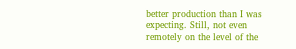better production than I was expecting. Still, not even remotely on the level of the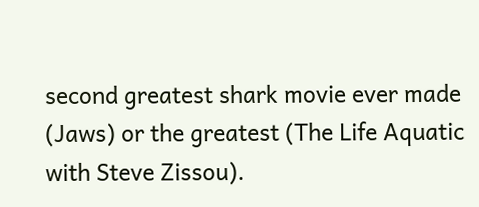second greatest shark movie ever made (Jaws) or the greatest (The Life Aquatic with Steve Zissou).